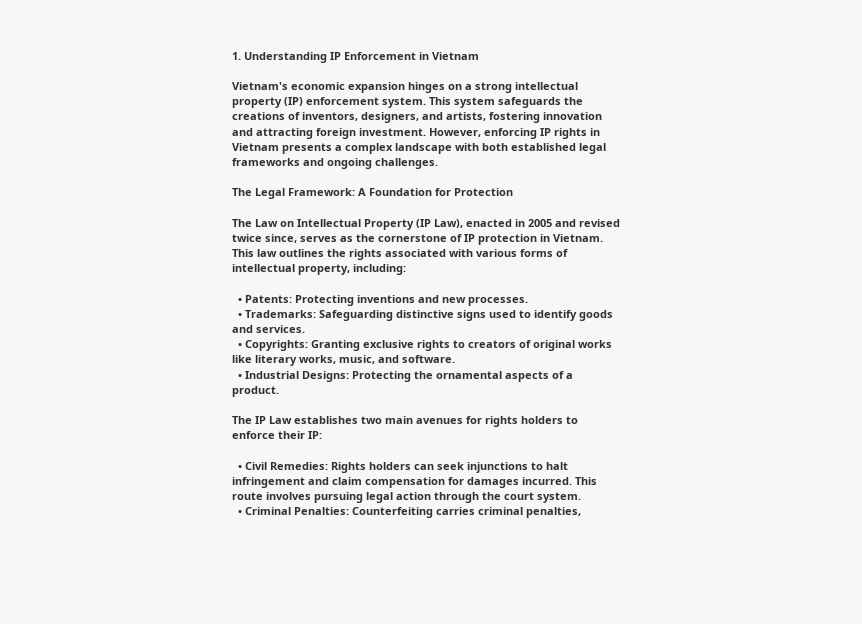1. Understanding IP Enforcement in Vietnam

Vietnam's economic expansion hinges on a strong intellectual property (IP) enforcement system. This system safeguards the creations of inventors, designers, and artists, fostering innovation and attracting foreign investment. However, enforcing IP rights in Vietnam presents a complex landscape with both established legal frameworks and ongoing challenges.

The Legal Framework: A Foundation for Protection

The Law on Intellectual Property (IP Law), enacted in 2005 and revised twice since, serves as the cornerstone of IP protection in Vietnam. This law outlines the rights associated with various forms of intellectual property, including:

  • Patents: Protecting inventions and new processes.
  • Trademarks: Safeguarding distinctive signs used to identify goods and services.
  • Copyrights: Granting exclusive rights to creators of original works like literary works, music, and software.
  • Industrial Designs: Protecting the ornamental aspects of a product.

The IP Law establishes two main avenues for rights holders to enforce their IP:

  • Civil Remedies: Rights holders can seek injunctions to halt infringement and claim compensation for damages incurred. This route involves pursuing legal action through the court system.
  • Criminal Penalties: Counterfeiting carries criminal penalties,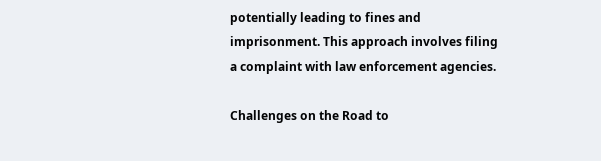potentially leading to fines and imprisonment. This approach involves filing a complaint with law enforcement agencies.

Challenges on the Road to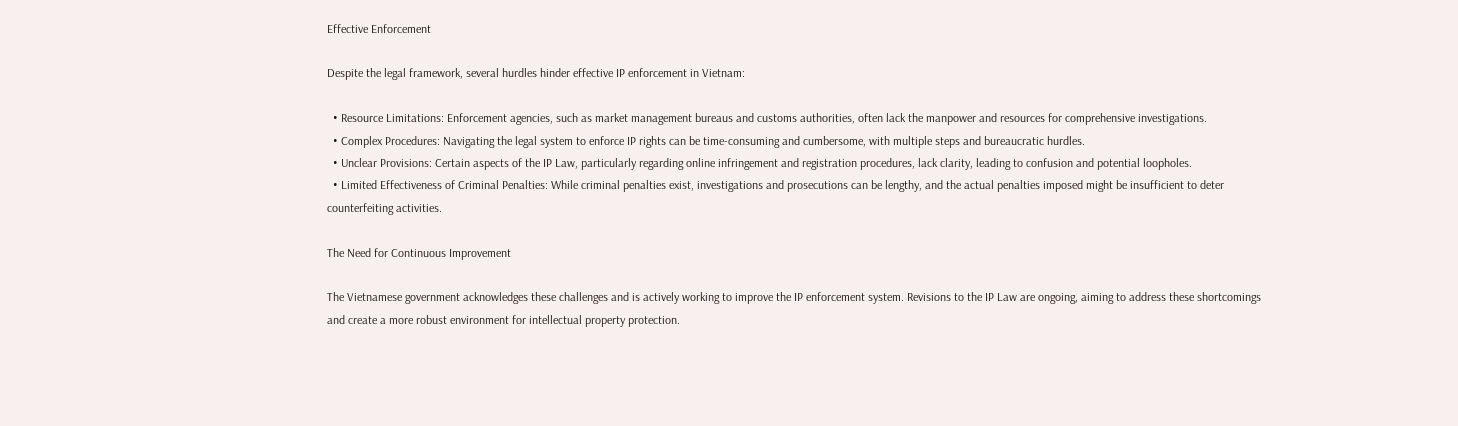Effective Enforcement

Despite the legal framework, several hurdles hinder effective IP enforcement in Vietnam:

  • Resource Limitations: Enforcement agencies, such as market management bureaus and customs authorities, often lack the manpower and resources for comprehensive investigations.
  • Complex Procedures: Navigating the legal system to enforce IP rights can be time-consuming and cumbersome, with multiple steps and bureaucratic hurdles.
  • Unclear Provisions: Certain aspects of the IP Law, particularly regarding online infringement and registration procedures, lack clarity, leading to confusion and potential loopholes.
  • Limited Effectiveness of Criminal Penalties: While criminal penalties exist, investigations and prosecutions can be lengthy, and the actual penalties imposed might be insufficient to deter counterfeiting activities.

The Need for Continuous Improvement

The Vietnamese government acknowledges these challenges and is actively working to improve the IP enforcement system. Revisions to the IP Law are ongoing, aiming to address these shortcomings and create a more robust environment for intellectual property protection.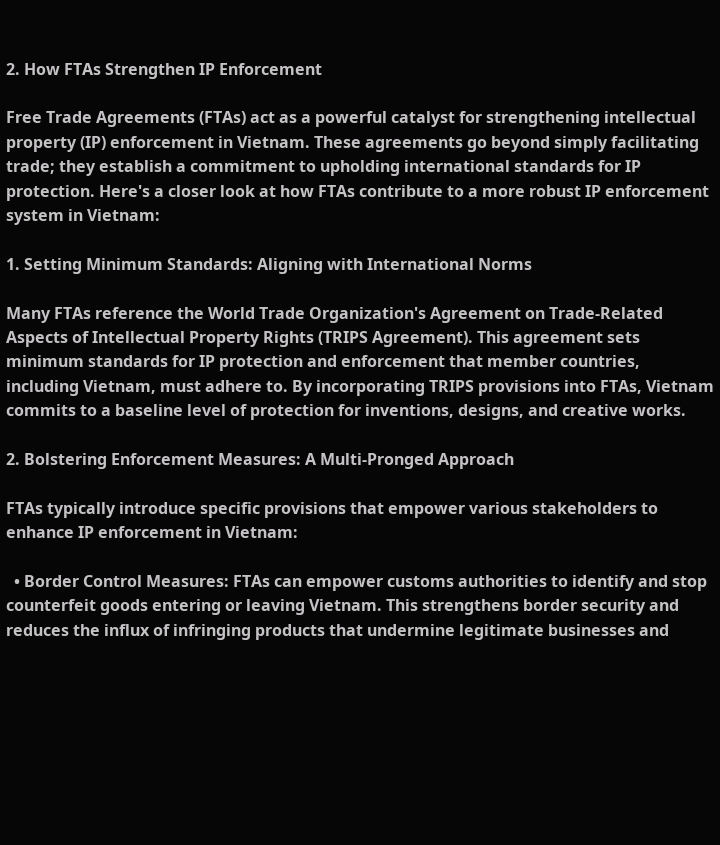2. How FTAs Strengthen IP Enforcement

Free Trade Agreements (FTAs) act as a powerful catalyst for strengthening intellectual property (IP) enforcement in Vietnam. These agreements go beyond simply facilitating trade; they establish a commitment to upholding international standards for IP protection. Here's a closer look at how FTAs contribute to a more robust IP enforcement system in Vietnam:

1. Setting Minimum Standards: Aligning with International Norms

Many FTAs reference the World Trade Organization's Agreement on Trade-Related Aspects of Intellectual Property Rights (TRIPS Agreement). This agreement sets minimum standards for IP protection and enforcement that member countries, including Vietnam, must adhere to. By incorporating TRIPS provisions into FTAs, Vietnam commits to a baseline level of protection for inventions, designs, and creative works.

2. Bolstering Enforcement Measures: A Multi-Pronged Approach

FTAs typically introduce specific provisions that empower various stakeholders to enhance IP enforcement in Vietnam:

  • Border Control Measures: FTAs can empower customs authorities to identify and stop counterfeit goods entering or leaving Vietnam. This strengthens border security and reduces the influx of infringing products that undermine legitimate businesses and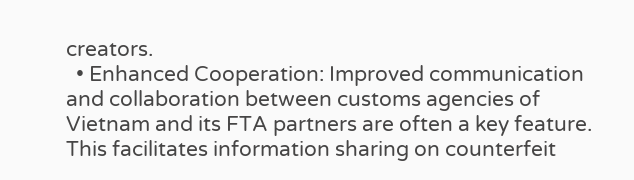creators.
  • Enhanced Cooperation: Improved communication and collaboration between customs agencies of Vietnam and its FTA partners are often a key feature. This facilitates information sharing on counterfeit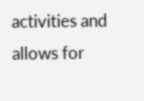activities and allows for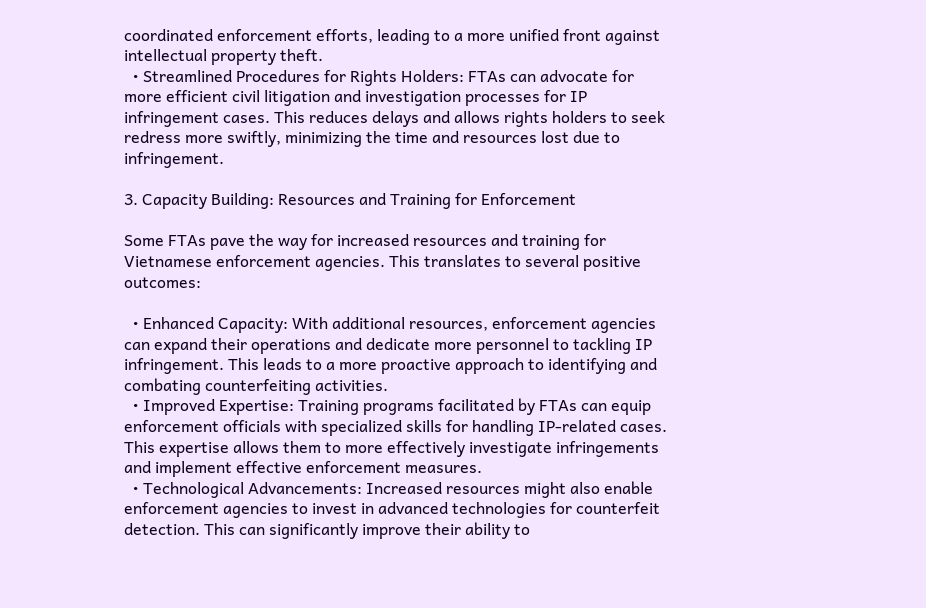coordinated enforcement efforts, leading to a more unified front against intellectual property theft.
  • Streamlined Procedures for Rights Holders: FTAs can advocate for more efficient civil litigation and investigation processes for IP infringement cases. This reduces delays and allows rights holders to seek redress more swiftly, minimizing the time and resources lost due to infringement.

3. Capacity Building: Resources and Training for Enforcement

Some FTAs pave the way for increased resources and training for Vietnamese enforcement agencies. This translates to several positive outcomes:

  • Enhanced Capacity: With additional resources, enforcement agencies can expand their operations and dedicate more personnel to tackling IP infringement. This leads to a more proactive approach to identifying and combating counterfeiting activities.
  • Improved Expertise: Training programs facilitated by FTAs can equip enforcement officials with specialized skills for handling IP-related cases. This expertise allows them to more effectively investigate infringements and implement effective enforcement measures.
  • Technological Advancements: Increased resources might also enable enforcement agencies to invest in advanced technologies for counterfeit detection. This can significantly improve their ability to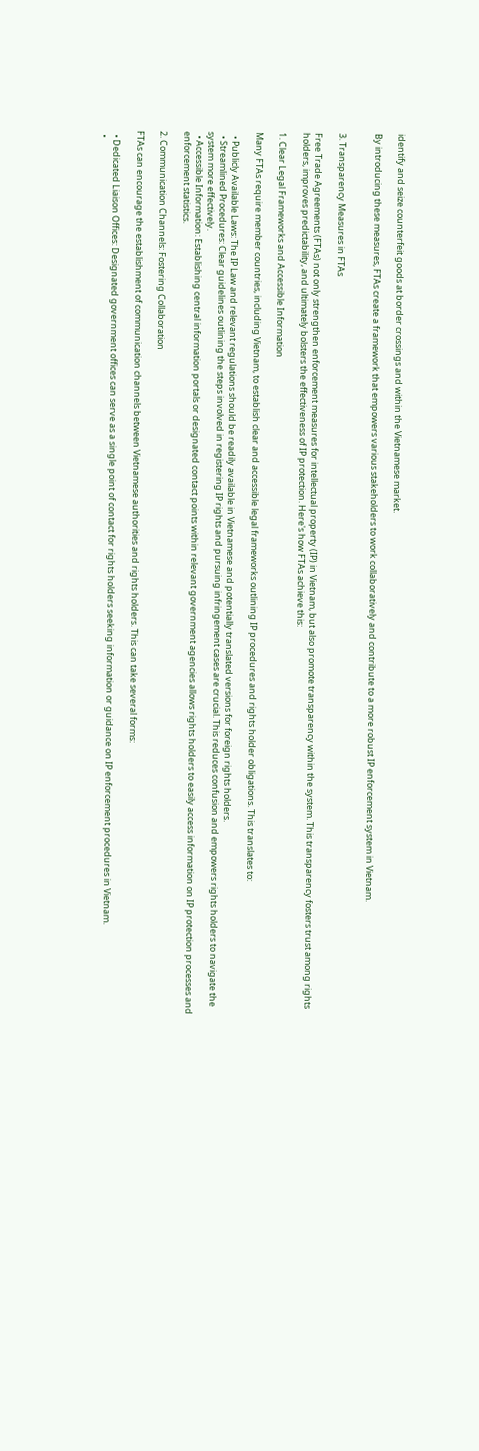identify and seize counterfeit goods at border crossings and within the Vietnamese market.

By introducing these measures, FTAs create a framework that empowers various stakeholders to work collaboratively and contribute to a more robust IP enforcement system in Vietnam.


3. Transparency Measures in FTAs

Free Trade Agreements (FTAs) not only strengthen enforcement measures for intellectual property (IP) in Vietnam, but also promote transparency within the system. This transparency fosters trust among rights holders, improves predictability, and ultimately bolsters the effectiveness of IP protection. Here's how FTAs achieve this:

1. Clear Legal Frameworks and Accessible Information

Many FTAs require member countries, including Vietnam, to establish clear and accessible legal frameworks outlining IP procedures and rights holder obligations. This translates to:

  • Publicly Available Laws: The IP Law and relevant regulations should be readily available in Vietnamese and potentially translated versions for foreign rights holders.
  • Streamlined Procedures: Clear guidelines outlining the steps involved in registering IP rights and pursuing infringement cases are crucial. This reduces confusion and empowers rights holders to navigate the system more effectively.
  • Accessible Information: Establishing central information portals or designated contact points within relevant government agencies allows rights holders to easily access information on IP protection processes and enforcement statistics.

2. Communication Channels: Fostering Collaboration

FTAs can encourage the establishment of communication channels between Vietnamese authorities and rights holders. This can take several forms:

  • Dedicated Liaison Offices: Designated government offices can serve as a single point of contact for rights holders seeking information or guidance on IP enforcement procedures in Vietnam.
  •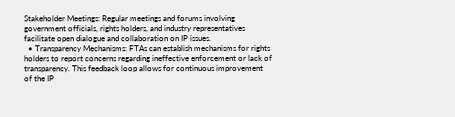Stakeholder Meetings: Regular meetings and forums involving government officials, rights holders, and industry representatives facilitate open dialogue and collaboration on IP issues.
  • Transparency Mechanisms: FTAs can establish mechanisms for rights holders to report concerns regarding ineffective enforcement or lack of transparency. This feedback loop allows for continuous improvement of the IP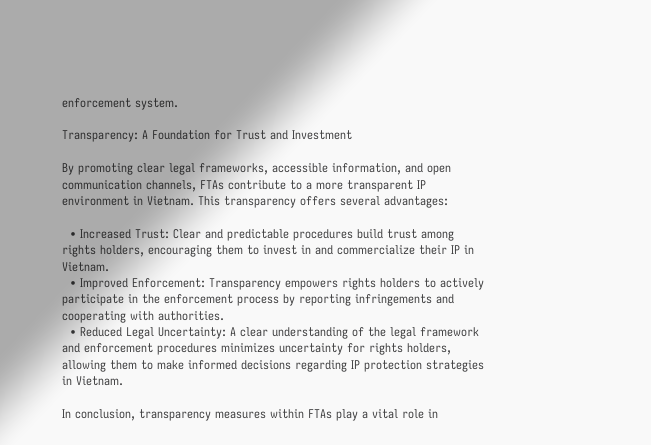enforcement system.

Transparency: A Foundation for Trust and Investment

By promoting clear legal frameworks, accessible information, and open communication channels, FTAs contribute to a more transparent IP environment in Vietnam. This transparency offers several advantages:

  • Increased Trust: Clear and predictable procedures build trust among rights holders, encouraging them to invest in and commercialize their IP in Vietnam.
  • Improved Enforcement: Transparency empowers rights holders to actively participate in the enforcement process by reporting infringements and cooperating with authorities.
  • Reduced Legal Uncertainty: A clear understanding of the legal framework and enforcement procedures minimizes uncertainty for rights holders, allowing them to make informed decisions regarding IP protection strategies in Vietnam.

In conclusion, transparency measures within FTAs play a vital role in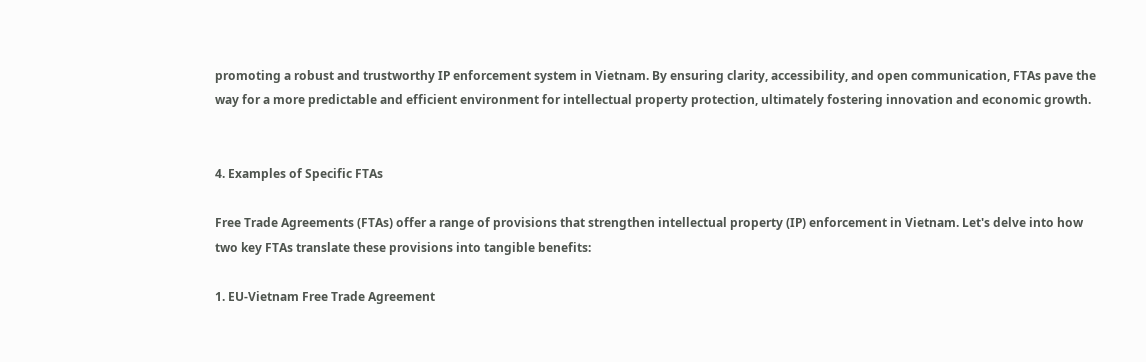promoting a robust and trustworthy IP enforcement system in Vietnam. By ensuring clarity, accessibility, and open communication, FTAs pave the way for a more predictable and efficient environment for intellectual property protection, ultimately fostering innovation and economic growth.


4. Examples of Specific FTAs

Free Trade Agreements (FTAs) offer a range of provisions that strengthen intellectual property (IP) enforcement in Vietnam. Let's delve into how two key FTAs translate these provisions into tangible benefits:

1. EU-Vietnam Free Trade Agreement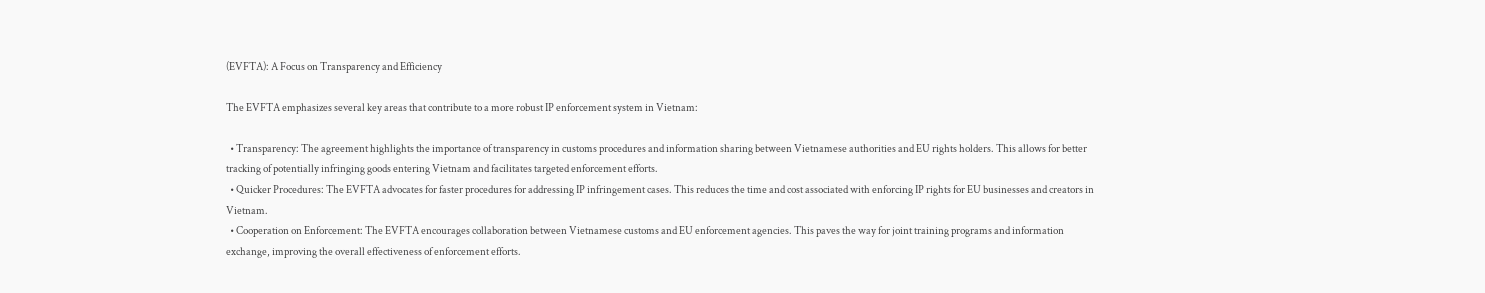(EVFTA): A Focus on Transparency and Efficiency

The EVFTA emphasizes several key areas that contribute to a more robust IP enforcement system in Vietnam:

  • Transparency: The agreement highlights the importance of transparency in customs procedures and information sharing between Vietnamese authorities and EU rights holders. This allows for better tracking of potentially infringing goods entering Vietnam and facilitates targeted enforcement efforts.
  • Quicker Procedures: The EVFTA advocates for faster procedures for addressing IP infringement cases. This reduces the time and cost associated with enforcing IP rights for EU businesses and creators in Vietnam.
  • Cooperation on Enforcement: The EVFTA encourages collaboration between Vietnamese customs and EU enforcement agencies. This paves the way for joint training programs and information exchange, improving the overall effectiveness of enforcement efforts.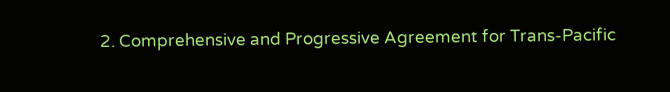2. Comprehensive and Progressive Agreement for Trans-Pacific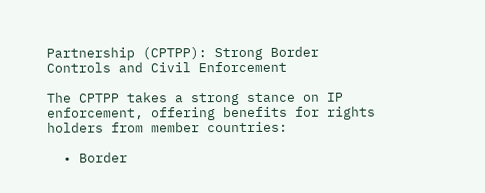Partnership (CPTPP): Strong Border Controls and Civil Enforcement

The CPTPP takes a strong stance on IP enforcement, offering benefits for rights holders from member countries:

  • Border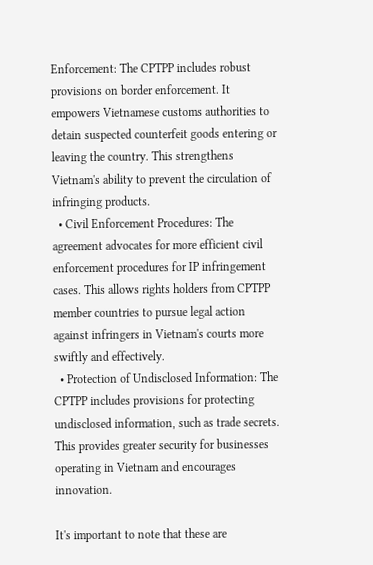Enforcement: The CPTPP includes robust provisions on border enforcement. It empowers Vietnamese customs authorities to detain suspected counterfeit goods entering or leaving the country. This strengthens Vietnam's ability to prevent the circulation of infringing products.
  • Civil Enforcement Procedures: The agreement advocates for more efficient civil enforcement procedures for IP infringement cases. This allows rights holders from CPTPP member countries to pursue legal action against infringers in Vietnam's courts more swiftly and effectively.
  • Protection of Undisclosed Information: The CPTPP includes provisions for protecting undisclosed information, such as trade secrets. This provides greater security for businesses operating in Vietnam and encourages innovation.

It's important to note that these are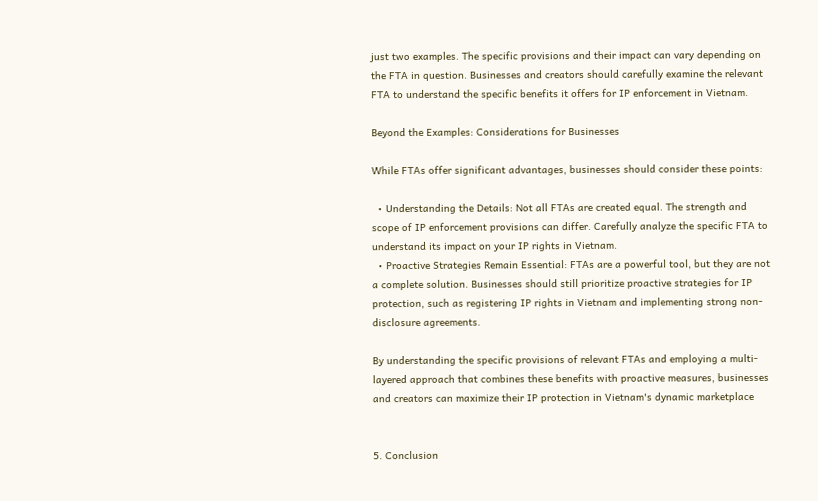just two examples. The specific provisions and their impact can vary depending on the FTA in question. Businesses and creators should carefully examine the relevant FTA to understand the specific benefits it offers for IP enforcement in Vietnam.

Beyond the Examples: Considerations for Businesses

While FTAs offer significant advantages, businesses should consider these points:

  • Understanding the Details: Not all FTAs are created equal. The strength and scope of IP enforcement provisions can differ. Carefully analyze the specific FTA to understand its impact on your IP rights in Vietnam.
  • Proactive Strategies Remain Essential: FTAs are a powerful tool, but they are not a complete solution. Businesses should still prioritize proactive strategies for IP protection, such as registering IP rights in Vietnam and implementing strong non-disclosure agreements.

By understanding the specific provisions of relevant FTAs and employing a multi-layered approach that combines these benefits with proactive measures, businesses and creators can maximize their IP protection in Vietnam's dynamic marketplace


5. Conclusion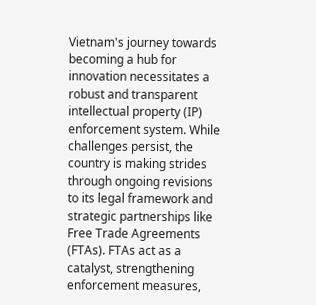Vietnam's journey towards becoming a hub for innovation necessitates a robust and transparent intellectual property (IP) enforcement system. While challenges persist, the country is making strides through ongoing revisions to its legal framework and strategic partnerships like Free Trade Agreements (FTAs). FTAs act as a catalyst, strengthening enforcement measures,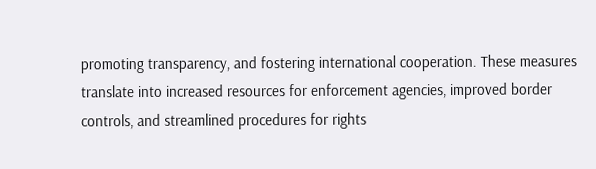promoting transparency, and fostering international cooperation. These measures translate into increased resources for enforcement agencies, improved border controls, and streamlined procedures for rights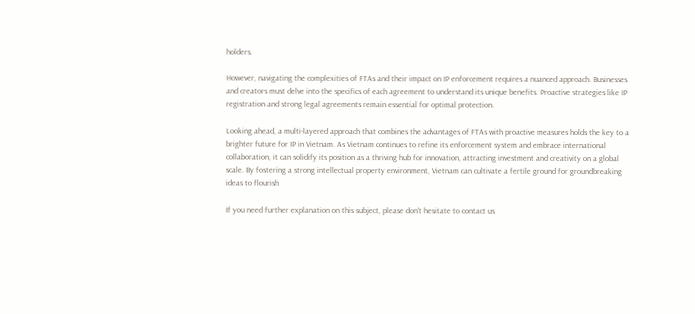holders.

However, navigating the complexities of FTAs and their impact on IP enforcement requires a nuanced approach. Businesses and creators must delve into the specifics of each agreement to understand its unique benefits. Proactive strategies like IP registration and strong legal agreements remain essential for optimal protection.

Looking ahead, a multi-layered approach that combines the advantages of FTAs with proactive measures holds the key to a brighter future for IP in Vietnam. As Vietnam continues to refine its enforcement system and embrace international collaboration, it can solidify its position as a thriving hub for innovation, attracting investment and creativity on a global scale. By fostering a strong intellectual property environment, Vietnam can cultivate a fertile ground for groundbreaking ideas to flourish

If you need further explanation on this subject, please don't hesitate to contact us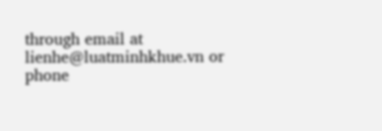through email at lienhe@luatminhkhue.vn or phone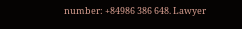number: +84986 386 648. Lawyer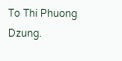To Thi Phuong Dzung.